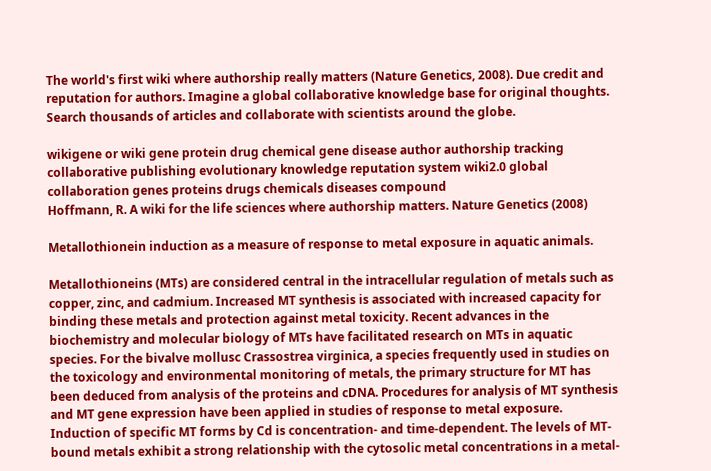The world's first wiki where authorship really matters (Nature Genetics, 2008). Due credit and reputation for authors. Imagine a global collaborative knowledge base for original thoughts. Search thousands of articles and collaborate with scientists around the globe.

wikigene or wiki gene protein drug chemical gene disease author authorship tracking collaborative publishing evolutionary knowledge reputation system wiki2.0 global collaboration genes proteins drugs chemicals diseases compound
Hoffmann, R. A wiki for the life sciences where authorship matters. Nature Genetics (2008)

Metallothionein induction as a measure of response to metal exposure in aquatic animals.

Metallothioneins (MTs) are considered central in the intracellular regulation of metals such as copper, zinc, and cadmium. Increased MT synthesis is associated with increased capacity for binding these metals and protection against metal toxicity. Recent advances in the biochemistry and molecular biology of MTs have facilitated research on MTs in aquatic species. For the bivalve mollusc Crassostrea virginica, a species frequently used in studies on the toxicology and environmental monitoring of metals, the primary structure for MT has been deduced from analysis of the proteins and cDNA. Procedures for analysis of MT synthesis and MT gene expression have been applied in studies of response to metal exposure. Induction of specific MT forms by Cd is concentration- and time-dependent. The levels of MT-bound metals exhibit a strong relationship with the cytosolic metal concentrations in a metal-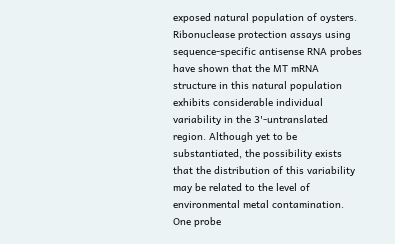exposed natural population of oysters. Ribonuclease protection assays using sequence-specific antisense RNA probes have shown that the MT mRNA structure in this natural population exhibits considerable individual variability in the 3'-untranslated region. Although yet to be substantiated, the possibility exists that the distribution of this variability may be related to the level of environmental metal contamination. One probe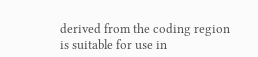derived from the coding region is suitable for use in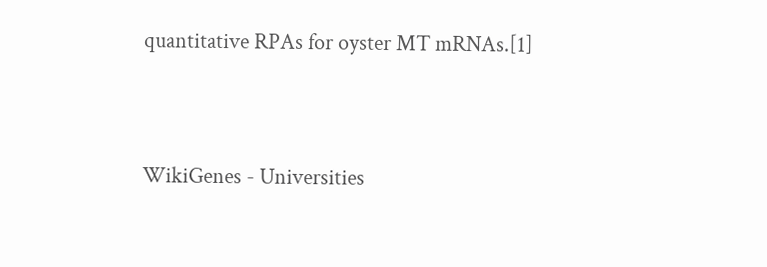quantitative RPAs for oyster MT mRNAs.[1]


WikiGenes - Universities